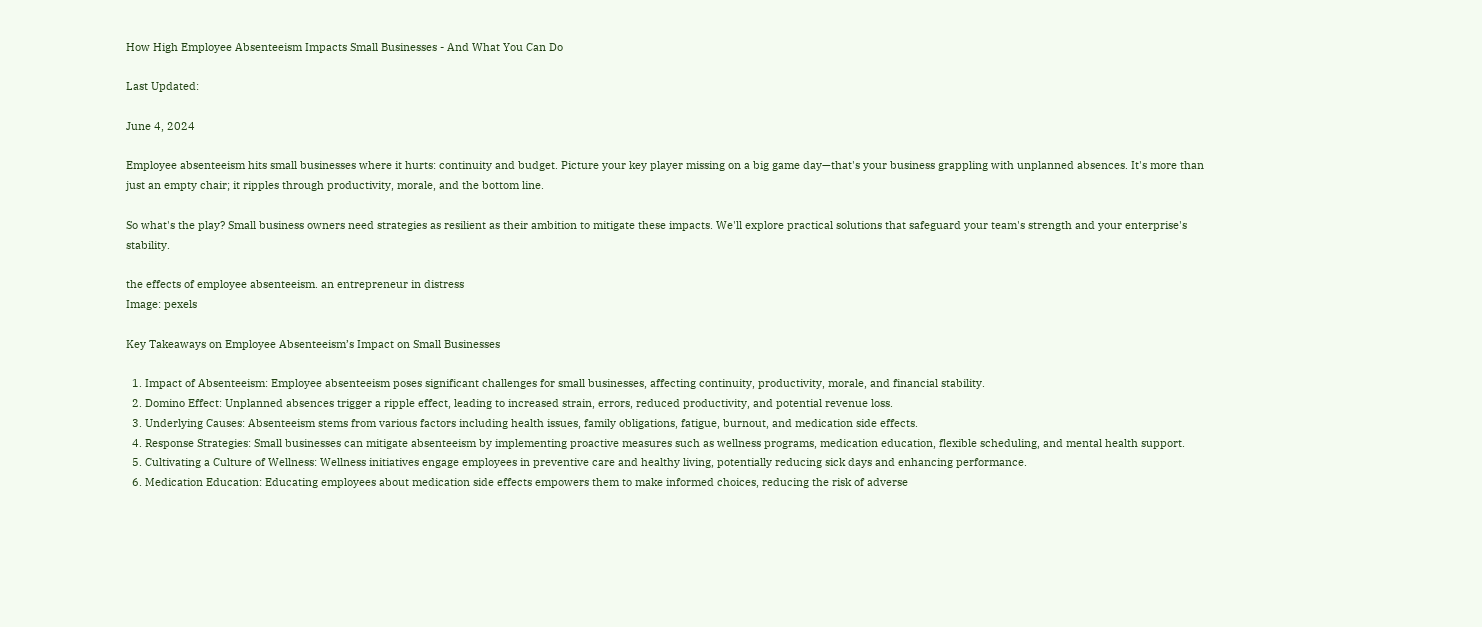How High Employee Absenteeism Impacts Small Businesses - And What You Can Do

Last Updated:

June 4, 2024

Employee absenteeism hits small businesses where it hurts: continuity and budget. Picture your key player missing on a big game day—that's your business grappling with unplanned absences. It's more than just an empty chair; it ripples through productivity, morale, and the bottom line.

So what's the play? Small business owners need strategies as resilient as their ambition to mitigate these impacts. We'll explore practical solutions that safeguard your team's strength and your enterprise's stability.

the effects of employee absenteeism. an entrepreneur in distress
Image: pexels

Key Takeaways on Employee Absenteeism’s Impact on Small Businesses

  1. Impact of Absenteeism: Employee absenteeism poses significant challenges for small businesses, affecting continuity, productivity, morale, and financial stability.
  2. Domino Effect: Unplanned absences trigger a ripple effect, leading to increased strain, errors, reduced productivity, and potential revenue loss.
  3. Underlying Causes: Absenteeism stems from various factors including health issues, family obligations, fatigue, burnout, and medication side effects.
  4. Response Strategies: Small businesses can mitigate absenteeism by implementing proactive measures such as wellness programs, medication education, flexible scheduling, and mental health support.
  5. Cultivating a Culture of Wellness: Wellness initiatives engage employees in preventive care and healthy living, potentially reducing sick days and enhancing performance.
  6. Medication Education: Educating employees about medication side effects empowers them to make informed choices, reducing the risk of adverse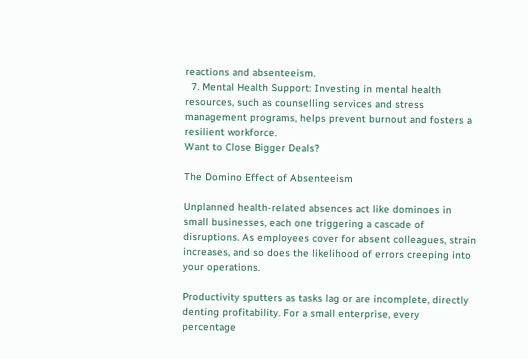reactions and absenteeism.
  7. Mental Health Support: Investing in mental health resources, such as counselling services and stress management programs, helps prevent burnout and fosters a resilient workforce.
Want to Close Bigger Deals?

The Domino Effect of Absenteeism

Unplanned health-related absences act like dominoes in small businesses, each one triggering a cascade of disruptions. As employees cover for absent colleagues, strain increases, and so does the likelihood of errors creeping into your operations.

Productivity sputters as tasks lag or are incomplete, directly denting profitability. For a small enterprise, every percentage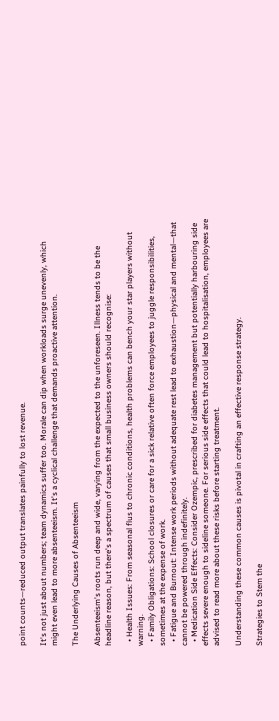point counts—reduced output translates painfully to lost revenue.

It's not just about numbers; team dynamics suffer too. Morale can dip when workloads surge unevenly, which might even lead to more absenteeism. It's a cyclical challenge that demands proactive attention.

The Underlying Causes of Absenteeism

Absenteeism's roots run deep and wide, varying from the expected to the unforeseen. Illness tends to be the headline reason, but there's a spectrum of causes that small business owners should recognise:

  • Health Issues: From seasonal flus to chronic conditions, health problems can bench your star players without warning.
  • Family Obligations: School closures or care for a sick relative often force employees to juggle responsibilities, sometimes at the expense of work.
  • Fatigue and Burnout: Intense work periods without adequate rest lead to exhaustion—physical and mental—that cannot be powered through indefinitely.
  • Medication Side Effects: Consider Ozempic, prescribed for diabetes management but potentially harbouring side effects severe enough to sideline someone. For serious side effects that could lead to hospitalisation, employees are advised to read more about these risks before starting treatment.

Understanding these common causes is pivotal in crafting an effective response strategy.

Strategies to Stem the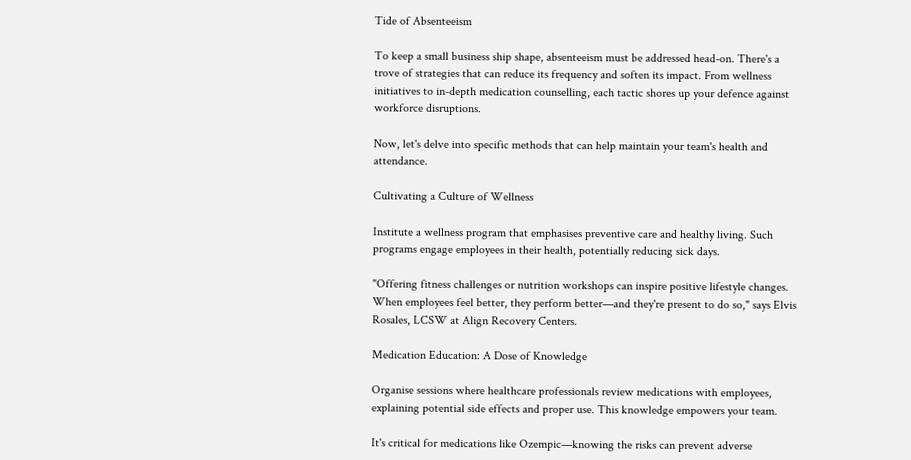Tide of Absenteeism

To keep a small business ship shape, absenteeism must be addressed head-on. There's a trove of strategies that can reduce its frequency and soften its impact. From wellness initiatives to in-depth medication counselling, each tactic shores up your defence against workforce disruptions.

Now, let's delve into specific methods that can help maintain your team's health and attendance.

Cultivating a Culture of Wellness

Institute a wellness program that emphasises preventive care and healthy living. Such programs engage employees in their health, potentially reducing sick days.

"Offering fitness challenges or nutrition workshops can inspire positive lifestyle changes. When employees feel better, they perform better—and they're present to do so," says Elvis Rosales, LCSW at Align Recovery Centers.

Medication Education: A Dose of Knowledge

Organise sessions where healthcare professionals review medications with employees, explaining potential side effects and proper use. This knowledge empowers your team.

It's critical for medications like Ozempic—knowing the risks can prevent adverse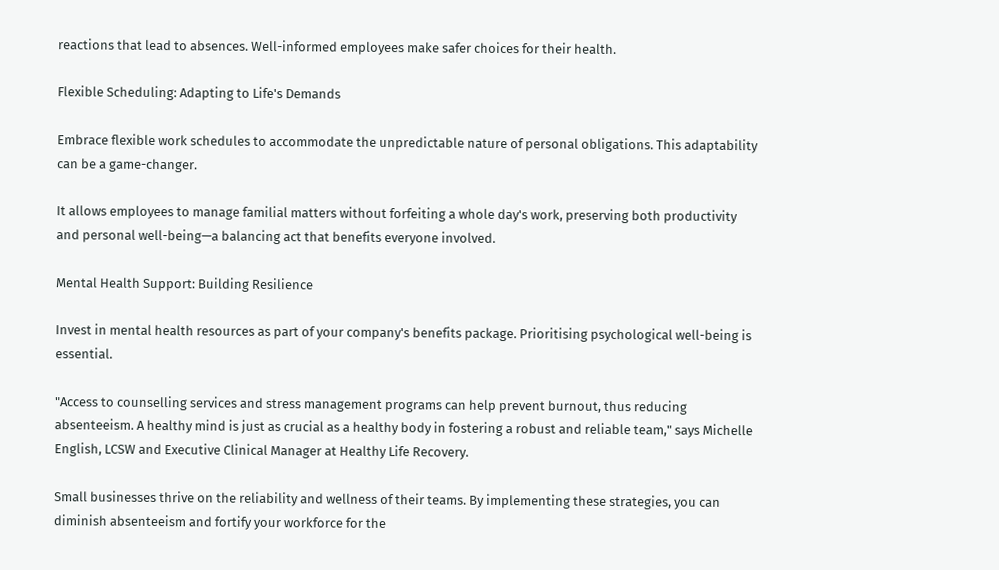reactions that lead to absences. Well-informed employees make safer choices for their health.

Flexible Scheduling: Adapting to Life's Demands

Embrace flexible work schedules to accommodate the unpredictable nature of personal obligations. This adaptability can be a game-changer.

It allows employees to manage familial matters without forfeiting a whole day's work, preserving both productivity and personal well-being—a balancing act that benefits everyone involved.

Mental Health Support: Building Resilience

Invest in mental health resources as part of your company's benefits package. Prioritising psychological well-being is essential.

"Access to counselling services and stress management programs can help prevent burnout, thus reducing absenteeism. A healthy mind is just as crucial as a healthy body in fostering a robust and reliable team," says Michelle English, LCSW and Executive Clinical Manager at Healthy Life Recovery.

Small businesses thrive on the reliability and wellness of their teams. By implementing these strategies, you can diminish absenteeism and fortify your workforce for the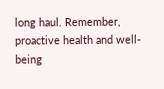long haul. Remember, proactive health and well-being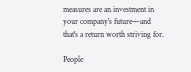measures are an investment in your company's future—and that's a return worth striving for.

People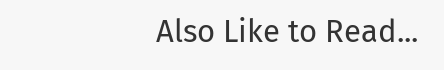Also Like to Read...